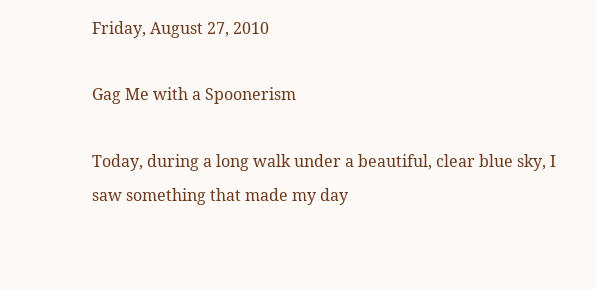Friday, August 27, 2010

Gag Me with a Spoonerism

Today, during a long walk under a beautiful, clear blue sky, I saw something that made my day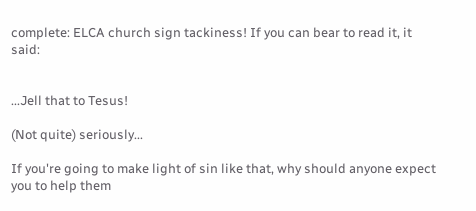complete: ELCA church sign tackiness! If you can bear to read it, it said:


...Jell that to Tesus!

(Not quite) seriously...

If you're going to make light of sin like that, why should anyone expect you to help them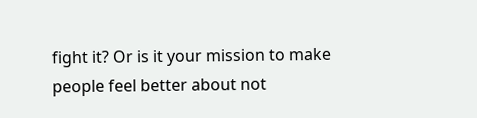fight it? Or is it your mission to make people feel better about not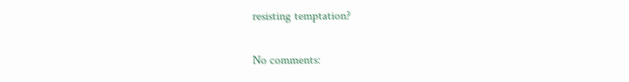resisting temptation?

No comments: